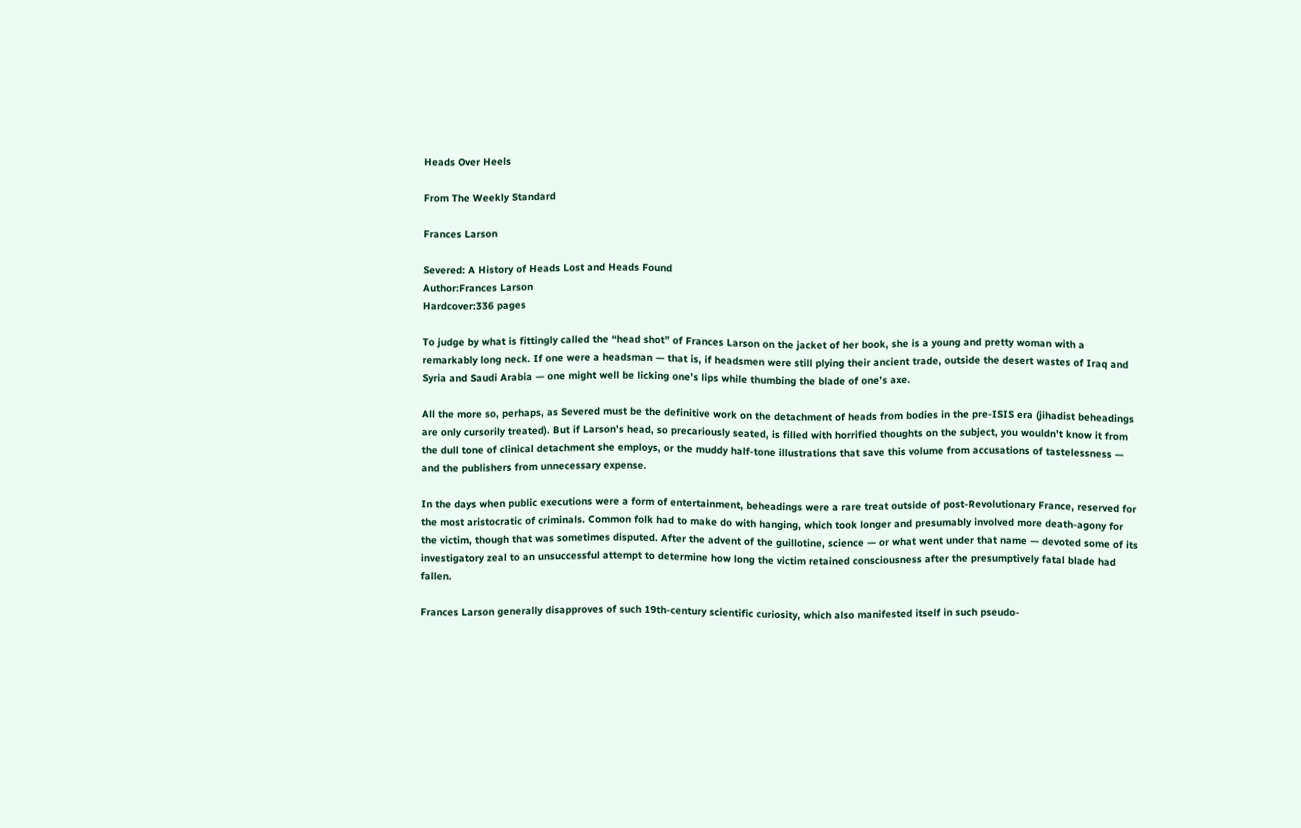Heads Over Heels

From The Weekly Standard

Frances Larson

Severed: A History of Heads Lost and Heads Found
Author:Frances Larson
Hardcover:336 pages

To judge by what is fittingly called the “head shot” of Frances Larson on the jacket of her book, she is a young and pretty woman with a remarkably long neck. If one were a headsman — that is, if headsmen were still plying their ancient trade, outside the desert wastes of Iraq and Syria and Saudi Arabia — one might well be licking one’s lips while thumbing the blade of one’s axe.

All the more so, perhaps, as Severed must be the definitive work on the detachment of heads from bodies in the pre-ISIS era (jihadist beheadings are only cursorily treated). But if Larson’s head, so precariously seated, is filled with horrified thoughts on the subject, you wouldn’t know it from the dull tone of clinical detachment she employs, or the muddy half-tone illustrations that save this volume from accusations of tastelessness — and the publishers from unnecessary expense.

In the days when public executions were a form of entertainment, beheadings were a rare treat outside of post-Revolutionary France, reserved for the most aristocratic of criminals. Common folk had to make do with hanging, which took longer and presumably involved more death-agony for the victim, though that was sometimes disputed. After the advent of the guillotine, science — or what went under that name — devoted some of its investigatory zeal to an unsuccessful attempt to determine how long the victim retained consciousness after the presumptively fatal blade had fallen.

Frances Larson generally disapproves of such 19th-century scientific curiosity, which also manifested itself in such pseudo-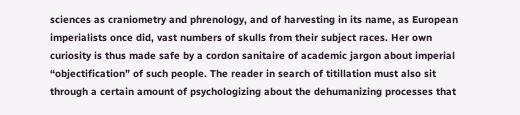sciences as craniometry and phrenology, and of harvesting in its name, as European imperialists once did, vast numbers of skulls from their subject races. Her own curiosity is thus made safe by a cordon sanitaire of academic jargon about imperial “objectification” of such people. The reader in search of titillation must also sit through a certain amount of psychologizing about the dehumanizing processes that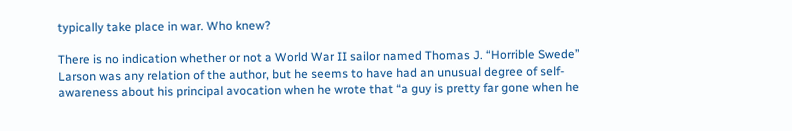typically take place in war. Who knew?

There is no indication whether or not a World War II sailor named Thomas J. “Horrible Swede” Larson was any relation of the author, but he seems to have had an unusual degree of self- awareness about his principal avocation when he wrote that “a guy is pretty far gone when he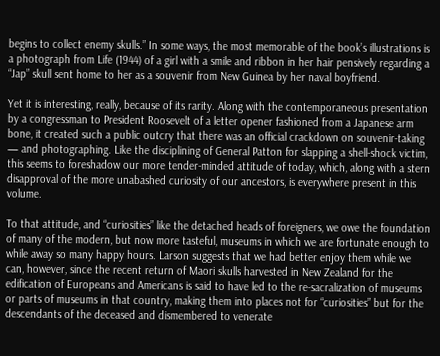begins to collect enemy skulls.” In some ways, the most memorable of the book’s illustrations is a photograph from Life (1944) of a girl with a smile and ribbon in her hair pensively regarding a “Jap” skull sent home to her as a souvenir from New Guinea by her naval boyfriend.

Yet it is interesting, really, because of its rarity. Along with the contemporaneous presentation by a congressman to President Roosevelt of a letter opener fashioned from a Japanese arm bone, it created such a public outcry that there was an official crackdown on souvenir-taking — and photographing. Like the disciplining of General Patton for slapping a shell-shock victim, this seems to foreshadow our more tender-minded attitude of today, which, along with a stern disapproval of the more unabashed curiosity of our ancestors, is everywhere present in this volume.

To that attitude, and “curiosities” like the detached heads of foreigners, we owe the foundation of many of the modern, but now more tasteful, museums in which we are fortunate enough to while away so many happy hours. Larson suggests that we had better enjoy them while we can, however, since the recent return of Maori skulls harvested in New Zealand for the edification of Europeans and Americans is said to have led to the re-sacralization of museums or parts of museums in that country, making them into places not for “curiosities” but for the descendants of the deceased and dismembered to venerate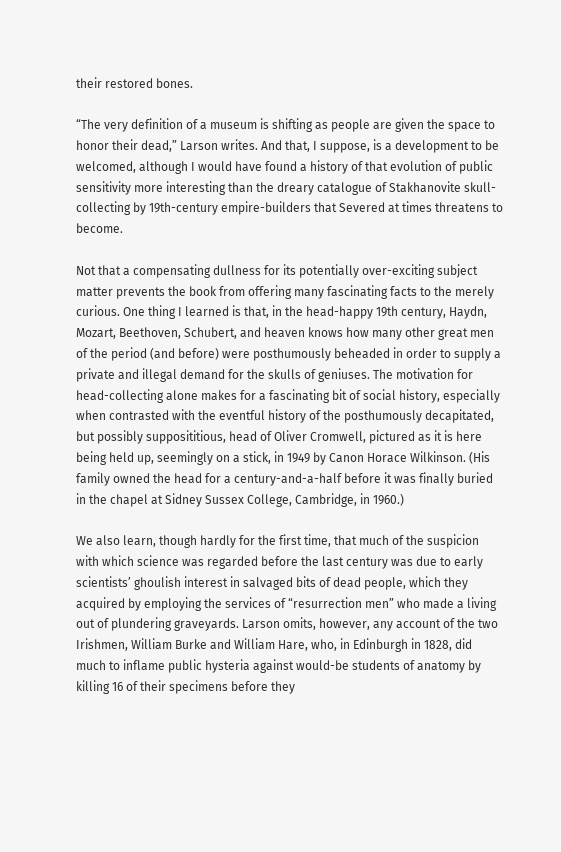their restored bones.

“The very definition of a museum is shifting as people are given the space to honor their dead,” Larson writes. And that, I suppose, is a development to be welcomed, although I would have found a history of that evolution of public sensitivity more interesting than the dreary catalogue of Stakhanovite skull-collecting by 19th-century empire-builders that Severed at times threatens to become.

Not that a compensating dullness for its potentially over-exciting subject matter prevents the book from offering many fascinating facts to the merely curious. One thing I learned is that, in the head-happy 19th century, Haydn, Mozart, Beethoven, Schubert, and heaven knows how many other great men of the period (and before) were posthumously beheaded in order to supply a private and illegal demand for the skulls of geniuses. The motivation for head-collecting alone makes for a fascinating bit of social history, especially when contrasted with the eventful history of the posthumously decapitated, but possibly supposititious, head of Oliver Cromwell, pictured as it is here being held up, seemingly on a stick, in 1949 by Canon Horace Wilkinson. (His family owned the head for a century-and-a-half before it was finally buried in the chapel at Sidney Sussex College, Cambridge, in 1960.)

We also learn, though hardly for the first time, that much of the suspicion with which science was regarded before the last century was due to early scientists’ ghoulish interest in salvaged bits of dead people, which they acquired by employing the services of “resurrection men” who made a living out of plundering graveyards. Larson omits, however, any account of the two Irishmen, William Burke and William Hare, who, in Edinburgh in 1828, did much to inflame public hysteria against would-be students of anatomy by killing 16 of their specimens before they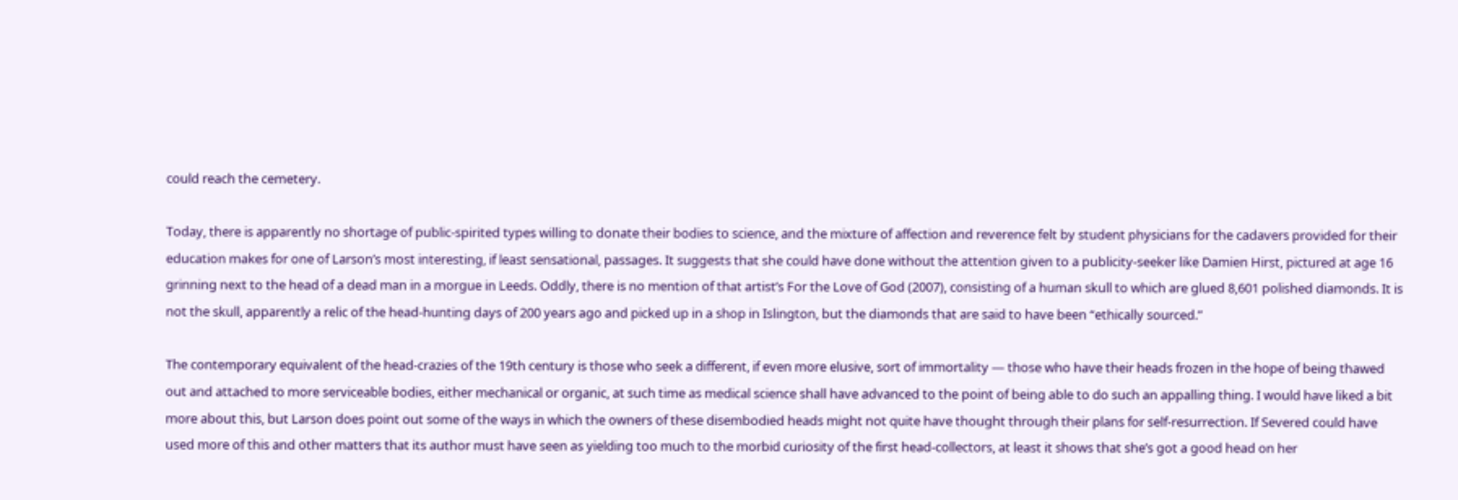could reach the cemetery.

Today, there is apparently no shortage of public-spirited types willing to donate their bodies to science, and the mixture of affection and reverence felt by student physicians for the cadavers provided for their education makes for one of Larson’s most interesting, if least sensational, passages. It suggests that she could have done without the attention given to a publicity-seeker like Damien Hirst, pictured at age 16 grinning next to the head of a dead man in a morgue in Leeds. Oddly, there is no mention of that artist’s For the Love of God (2007), consisting of a human skull to which are glued 8,601 polished diamonds. It is not the skull, apparently a relic of the head-hunting days of 200 years ago and picked up in a shop in Islington, but the diamonds that are said to have been “ethically sourced.”

The contemporary equivalent of the head-crazies of the 19th century is those who seek a different, if even more elusive, sort of immortality — those who have their heads frozen in the hope of being thawed out and attached to more serviceable bodies, either mechanical or organic, at such time as medical science shall have advanced to the point of being able to do such an appalling thing. I would have liked a bit more about this, but Larson does point out some of the ways in which the owners of these disembodied heads might not quite have thought through their plans for self-resurrection. If Severed could have used more of this and other matters that its author must have seen as yielding too much to the morbid curiosity of the first head-collectors, at least it shows that she’s got a good head on her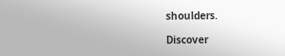shoulders.

Discover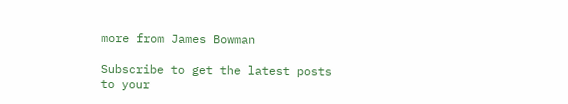more from James Bowman

Subscribe to get the latest posts to your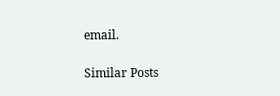email.

Similar Posts